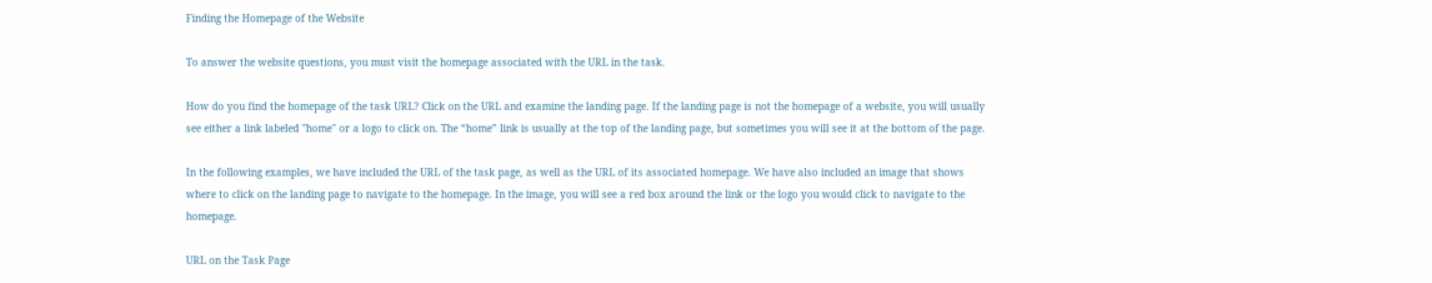Finding the Homepage of the Website

To answer the website questions, you must visit the homepage associated with the URL in the task.

How do you find the homepage of the task URL? Click on the URL and examine the landing page. If the landing page is not the homepage of a website, you will usually see either a link labeled "home" or a logo to click on. The “home” link is usually at the top of the landing page, but sometimes you will see it at the bottom of the page.

In the following examples, we have included the URL of the task page, as well as the URL of its associated homepage. We have also included an image that shows where to click on the landing page to navigate to the homepage. In the image, you will see a red box around the link or the logo you would click to navigate to the homepage.

URL on the Task Page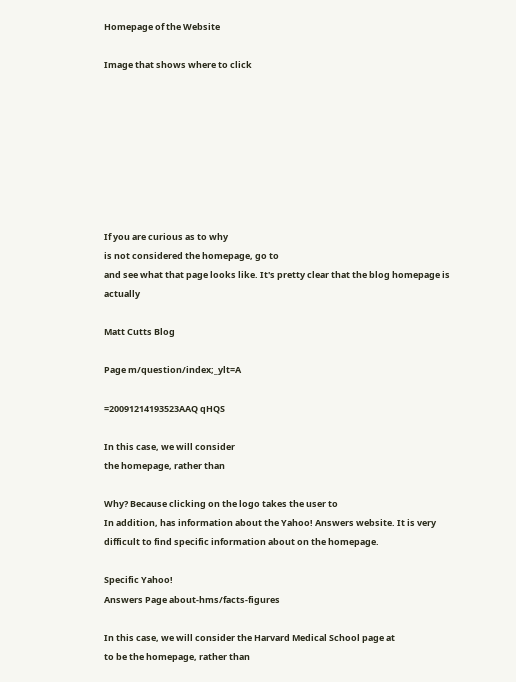Homepage of the Website

Image that shows where to click








If you are curious as to why
is not considered the homepage, go to
and see what that page looks like. It's pretty clear that the blog homepage is actually

Matt Cutts Blog

Page m/question/index;_ylt=A

=20091214193523AAQ qHQS

In this case, we will consider
the homepage, rather than

Why? Because clicking on the logo takes the user to
In addition, has information about the Yahoo! Answers website. It is very difficult to find specific information about on the homepage.

Specific Yahoo!
Answers Page about-hms/facts-figures

In this case, we will consider the Harvard Medical School page at
to be the homepage, rather than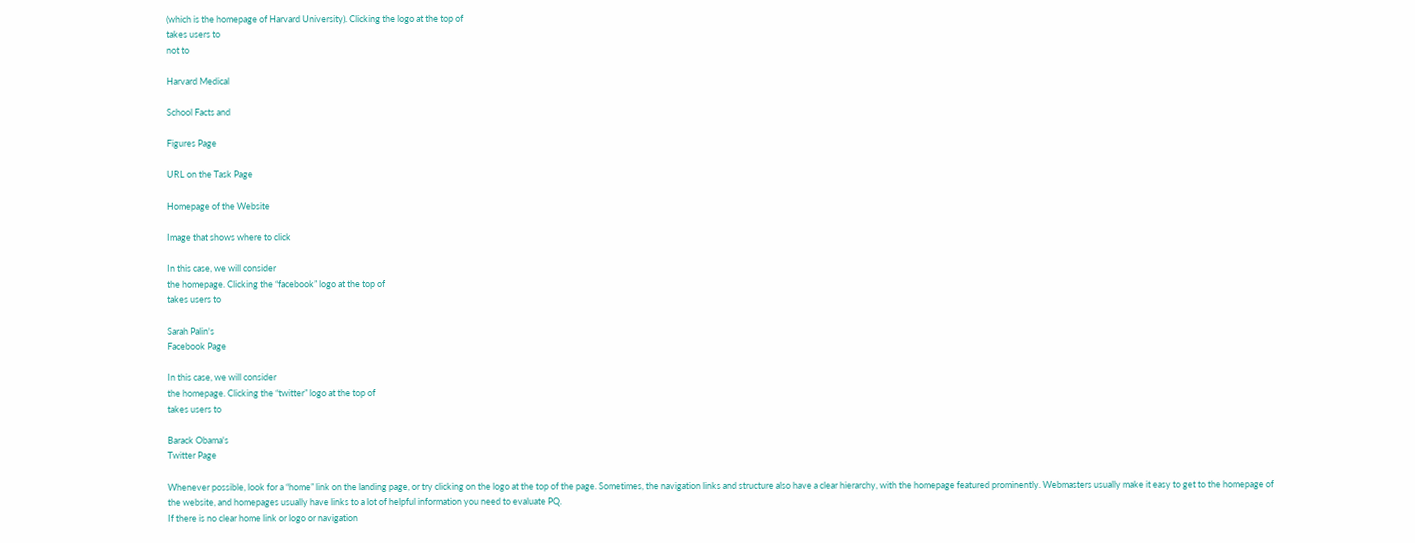(which is the homepage of Harvard University). Clicking the logo at the top of
takes users to
not to

Harvard Medical

School Facts and

Figures Page

URL on the Task Page

Homepage of the Website

Image that shows where to click

In this case, we will consider
the homepage. Clicking the “facebook” logo at the top of
takes users to

Sarah Palin's
Facebook Page

In this case, we will consider
the homepage. Clicking the “twitter” logo at the top of
takes users to

Barack Obama's
Twitter Page

Whenever possible, look for a “home” link on the landing page, or try clicking on the logo at the top of the page. Sometimes, the navigation links and structure also have a clear hierarchy, with the homepage featured prominently. Webmasters usually make it easy to get to the homepage of the website, and homepages usually have links to a lot of helpful information you need to evaluate PQ.
If there is no clear home link or logo or navigation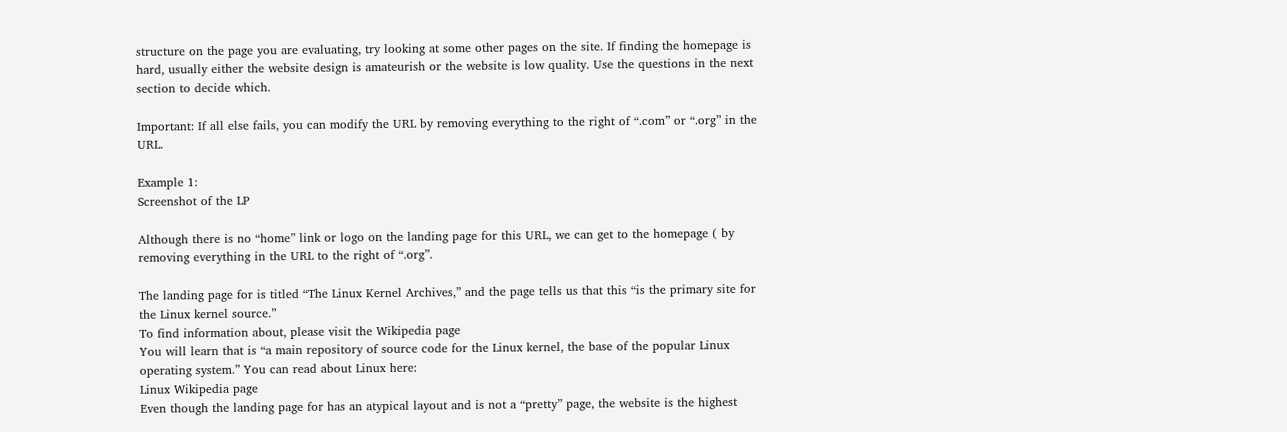structure on the page you are evaluating, try looking at some other pages on the site. If finding the homepage is hard, usually either the website design is amateurish or the website is low quality. Use the questions in the next section to decide which.

Important: If all else fails, you can modify the URL by removing everything to the right of “.com” or “.org” in the URL.

Example 1:
Screenshot of the LP

Although there is no “home” link or logo on the landing page for this URL, we can get to the homepage ( by removing everything in the URL to the right of “.org”.

The landing page for is titled “The Linux Kernel Archives,” and the page tells us that this “is the primary site for the Linux kernel source.”
To find information about, please visit the Wikipedia page
You will learn that is “a main repository of source code for the Linux kernel, the base of the popular Linux operating system.” You can read about Linux here:
Linux Wikipedia page
Even though the landing page for has an atypical layout and is not a “pretty” page, the website is the highest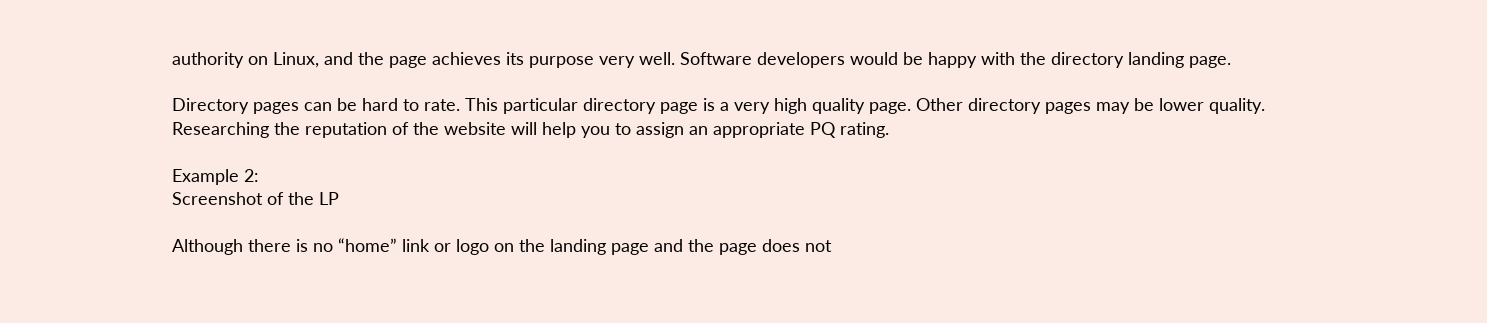authority on Linux, and the page achieves its purpose very well. Software developers would be happy with the directory landing page.

Directory pages can be hard to rate. This particular directory page is a very high quality page. Other directory pages may be lower quality. Researching the reputation of the website will help you to assign an appropriate PQ rating.

Example 2:
Screenshot of the LP

Although there is no “home” link or logo on the landing page and the page does not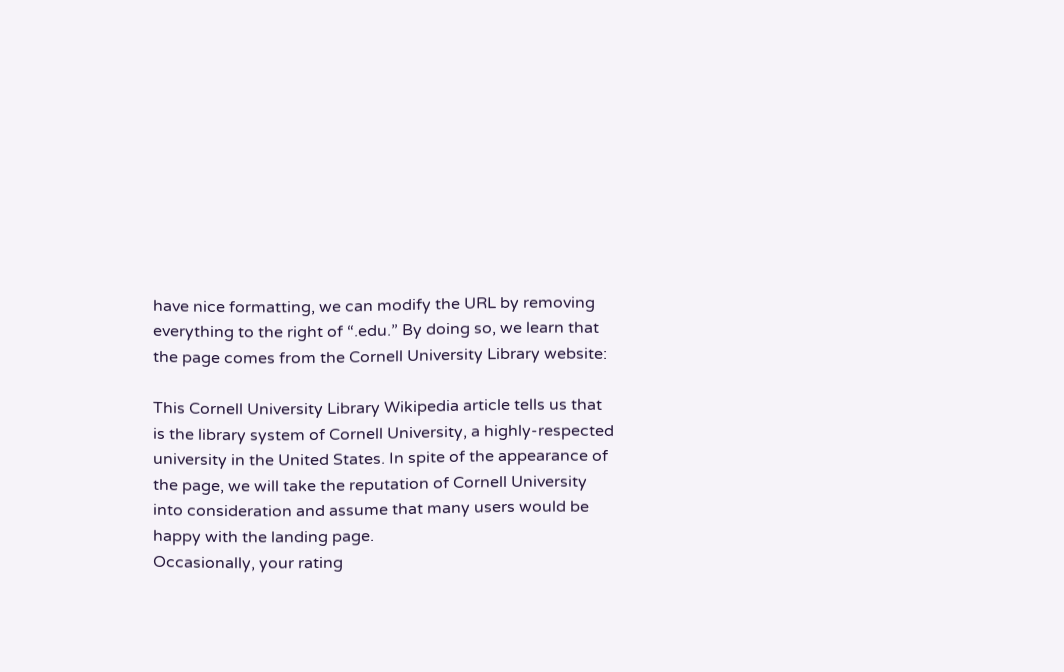have nice formatting, we can modify the URL by removing everything to the right of “.edu.” By doing so, we learn that the page comes from the Cornell University Library website:

This Cornell University Library Wikipedia article tells us that is the library system of Cornell University, a highly-respected university in the United States. In spite of the appearance of the page, we will take the reputation of Cornell University into consideration and assume that many users would be happy with the landing page.
Occasionally, your rating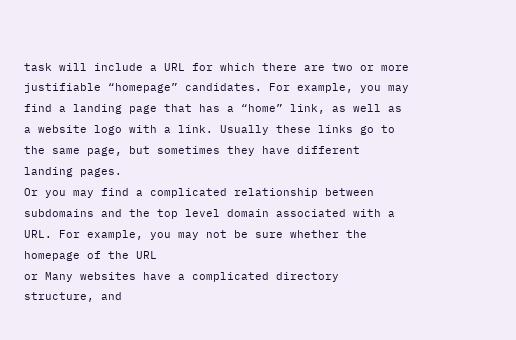task will include a URL for which there are two or more justifiable “homepage” candidates. For example, you may find a landing page that has a “home” link, as well as a website logo with a link. Usually these links go to the same page, but sometimes they have different landing pages.
Or you may find a complicated relationship between subdomains and the top level domain associated with a URL. For example, you may not be sure whether the homepage of the URL
or Many websites have a complicated directory structure, and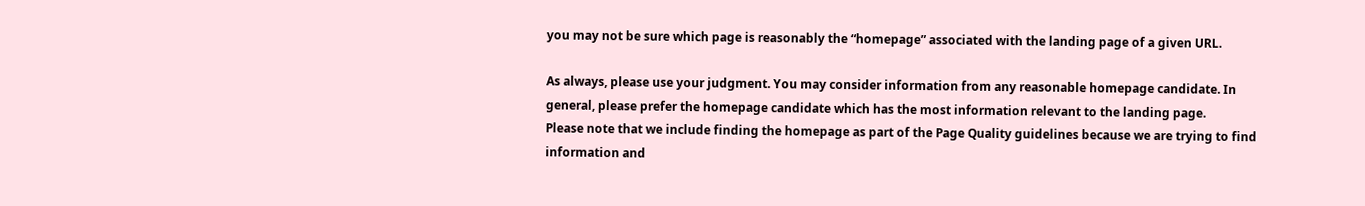you may not be sure which page is reasonably the “homepage” associated with the landing page of a given URL.

As always, please use your judgment. You may consider information from any reasonable homepage candidate. In general, please prefer the homepage candidate which has the most information relevant to the landing page.
Please note that we include finding the homepage as part of the Page Quality guidelines because we are trying to find information and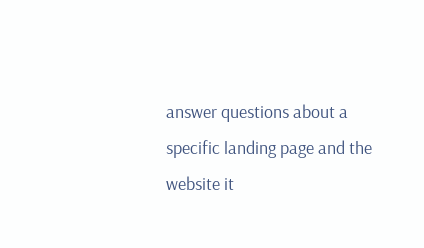answer questions about a specific landing page and the website it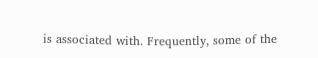is associated with. Frequently, some of the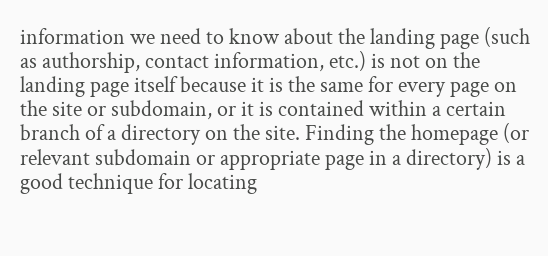information we need to know about the landing page (such as authorship, contact information, etc.) is not on the landing page itself because it is the same for every page on the site or subdomain, or it is contained within a certain branch of a directory on the site. Finding the homepage (or relevant subdomain or appropriate page in a directory) is a good technique for locating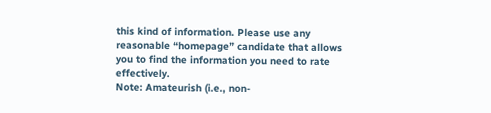this kind of information. Please use any reasonable “homepage” candidate that allows you to find the information you need to rate effectively.
Note: Amateurish (i.e., non-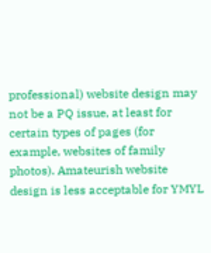professional) website design may not be a PQ issue, at least for certain types of pages (for example, websites of family photos). Amateurish website design is less acceptable for YMYL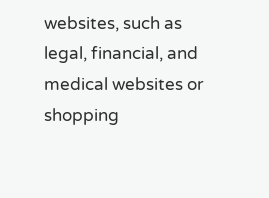websites, such as legal, financial, and medical websites or shopping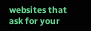websites that ask for your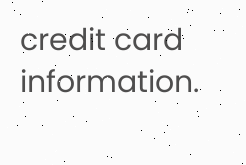credit card information.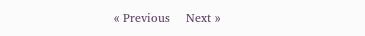« Previous    Next »